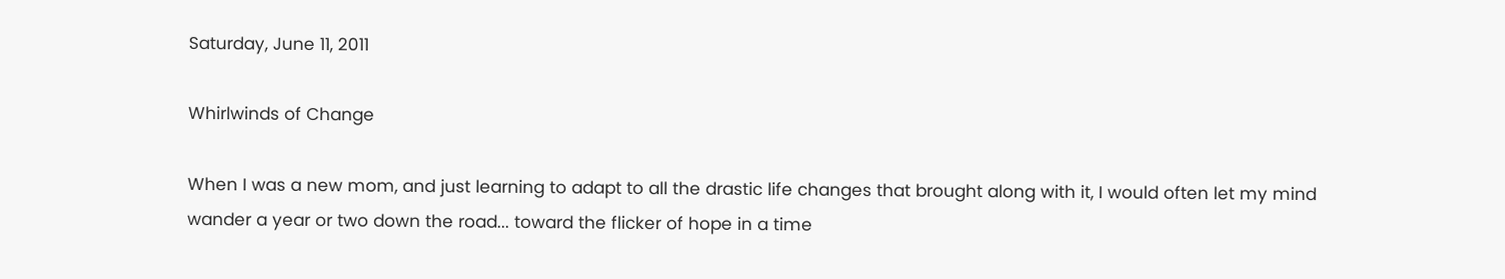Saturday, June 11, 2011

Whirlwinds of Change

When I was a new mom, and just learning to adapt to all the drastic life changes that brought along with it, I would often let my mind wander a year or two down the road... toward the flicker of hope in a time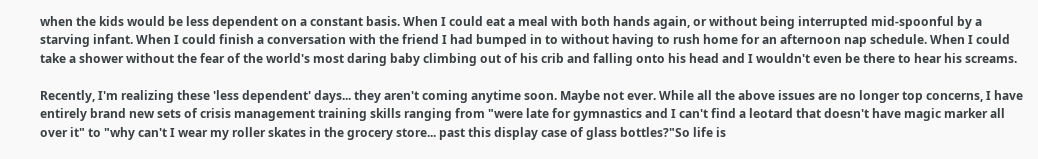when the kids would be less dependent on a constant basis. When I could eat a meal with both hands again, or without being interrupted mid-spoonful by a starving infant. When I could finish a conversation with the friend I had bumped in to without having to rush home for an afternoon nap schedule. When I could take a shower without the fear of the world's most daring baby climbing out of his crib and falling onto his head and I wouldn't even be there to hear his screams.

Recently, I'm realizing these 'less dependent' days... they aren't coming anytime soon. Maybe not ever. While all the above issues are no longer top concerns, I have entirely brand new sets of crisis management training skills ranging from "were late for gymnastics and I can't find a leotard that doesn't have magic marker all over it" to "why can't I wear my roller skates in the grocery store... past this display case of glass bottles?"So life is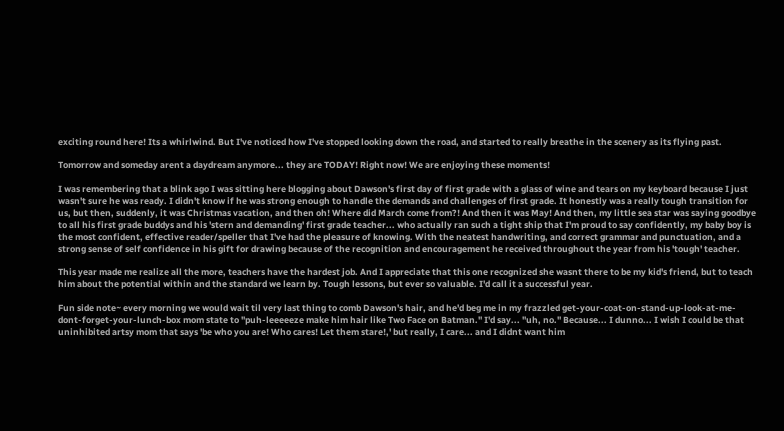exciting round here! Its a whirlwind. But I've noticed how I've stopped looking down the road, and started to really breathe in the scenery as its flying past.

Tomorrow and someday arent a daydream anymore... they are TODAY! Right now! We are enjoying these moments!

I was remembering that a blink ago I was sitting here blogging about Dawson's first day of first grade with a glass of wine and tears on my keyboard because I just wasn't sure he was ready. I didn't know if he was strong enough to handle the demands and challenges of first grade. It honestly was a really tough transition for us, but then, suddenly, it was Christmas vacation, and then oh! Where did March come from?! And then it was May! And then, my little sea star was saying goodbye to all his first grade buddys and his 'stern and demanding' first grade teacher... who actually ran such a tight ship that I'm proud to say confidently, my baby boy is the most confident, effective reader/speller that I've had the pleasure of knowing. With the neatest handwriting, and correct grammar and punctuation, and a strong sense of self confidence in his gift for drawing because of the recognition and encouragement he received throughout the year from his 'tough' teacher.

This year made me realize all the more, teachers have the hardest job. And I appreciate that this one recognized she wasnt there to be my kid's friend, but to teach him about the potential within and the standard we learn by. Tough lessons, but ever so valuable. I'd call it a successful year.

Fun side note~ every morning we would wait til very last thing to comb Dawson's hair, and he'd beg me in my frazzled get-your-coat-on-stand-up-look-at-me-dont-forget-your-lunch-box mom state to "puh-leeeeeze make him hair like Two Face on Batman." I'd say... "uh, no." Because... I dunno... I wish I could be that uninhibited artsy mom that says 'be who you are! Who cares! Let them stare!,' but really, I care... and I didnt want him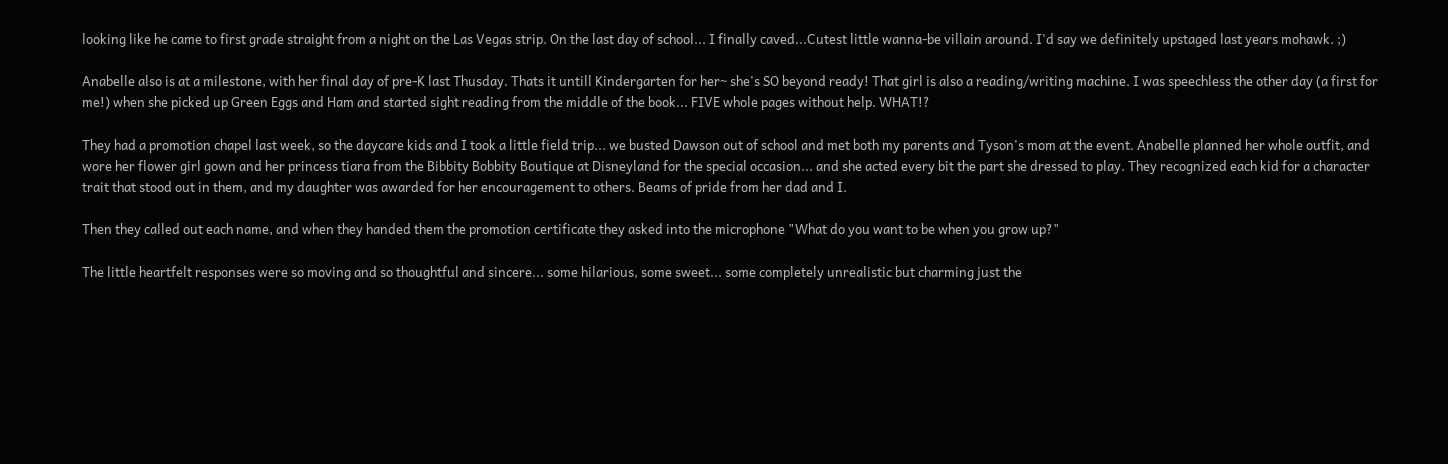looking like he came to first grade straight from a night on the Las Vegas strip. On the last day of school... I finally caved...Cutest little wanna-be villain around. I'd say we definitely upstaged last years mohawk. ;)

Anabelle also is at a milestone, with her final day of pre-K last Thusday. Thats it untill Kindergarten for her~ she's SO beyond ready! That girl is also a reading/writing machine. I was speechless the other day (a first for me!) when she picked up Green Eggs and Ham and started sight reading from the middle of the book... FIVE whole pages without help. WHAT!?

They had a promotion chapel last week, so the daycare kids and I took a little field trip... we busted Dawson out of school and met both my parents and Tyson's mom at the event. Anabelle planned her whole outfit, and wore her flower girl gown and her princess tiara from the Bibbity Bobbity Boutique at Disneyland for the special occasion... and she acted every bit the part she dressed to play. They recognized each kid for a character trait that stood out in them, and my daughter was awarded for her encouragement to others. Beams of pride from her dad and I.

Then they called out each name, and when they handed them the promotion certificate they asked into the microphone "What do you want to be when you grow up?"

The little heartfelt responses were so moving and so thoughtful and sincere... some hilarious, some sweet... some completely unrealistic but charming just the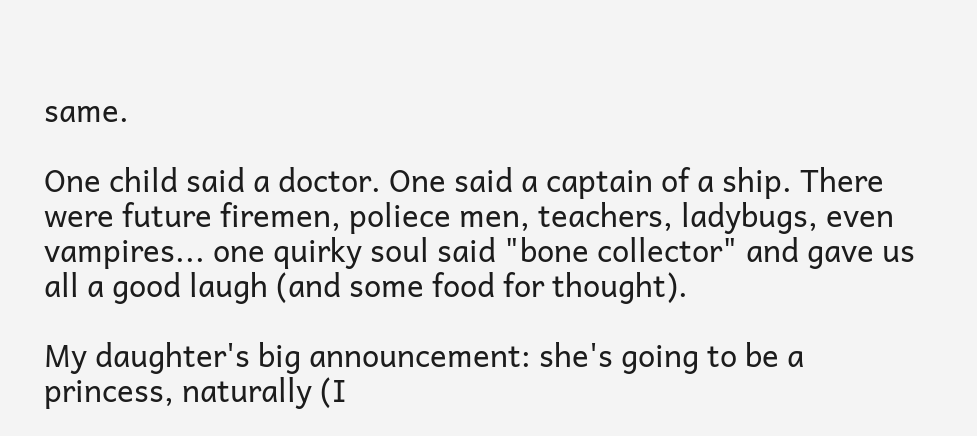same.

One child said a doctor. One said a captain of a ship. There were future firemen, poliece men, teachers, ladybugs, even vampires... one quirky soul said "bone collector" and gave us all a good laugh (and some food for thought).

My daughter's big announcement: she's going to be a princess, naturally (I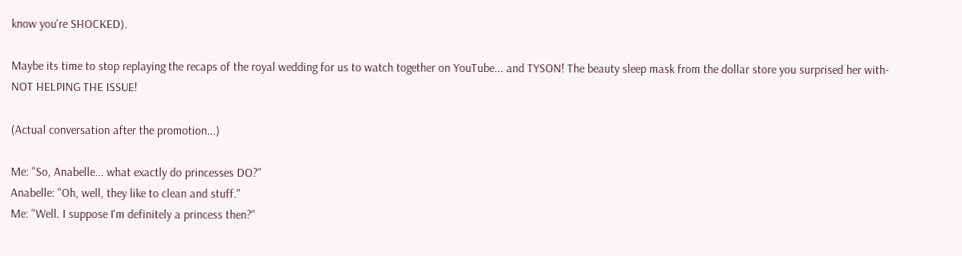know you're SHOCKED).

Maybe its time to stop replaying the recaps of the royal wedding for us to watch together on YouTube... and TYSON! The beauty sleep mask from the dollar store you surprised her with- NOT HELPING THE ISSUE!

(Actual conversation after the promotion...)

Me: "So, Anabelle... what exactly do princesses DO?"
Anabelle: "Oh, well, they like to clean and stuff."
Me: "Well. I suppose I'm definitely a princess then?"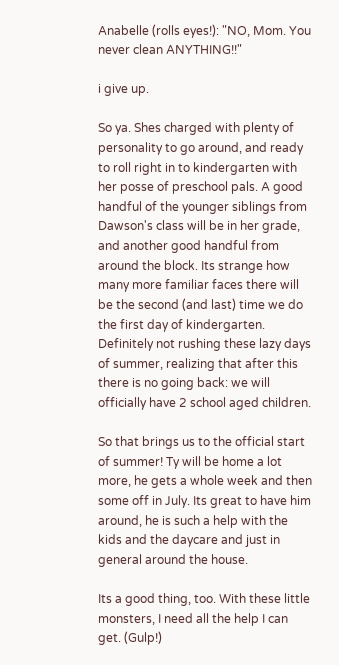Anabelle (rolls eyes!): "NO, Mom. You never clean ANYTHING!!"

i give up.

So ya. Shes charged with plenty of personality to go around, and ready to roll right in to kindergarten with her posse of preschool pals. A good handful of the younger siblings from Dawson's class will be in her grade, and another good handful from around the block. Its strange how many more familiar faces there will be the second (and last) time we do the first day of kindergarten. Definitely not rushing these lazy days of summer, realizing that after this there is no going back: we will officially have 2 school aged children.

So that brings us to the official start of summer! Ty will be home a lot more, he gets a whole week and then some off in July. Its great to have him around, he is such a help with the kids and the daycare and just in general around the house.

Its a good thing, too. With these little monsters, I need all the help I can get. (Gulp!)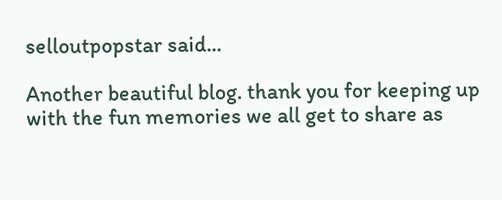selloutpopstar said...

Another beautiful blog. thank you for keeping up with the fun memories we all get to share as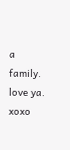a family. love ya. xoxo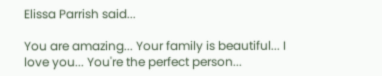Elissa Parrish said...

You are amazing... Your family is beautiful... I love you... You're the perfect person...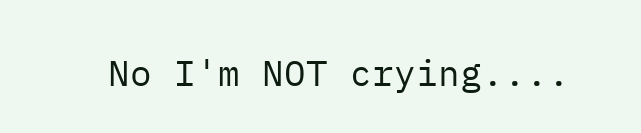No I'm NOT crying....